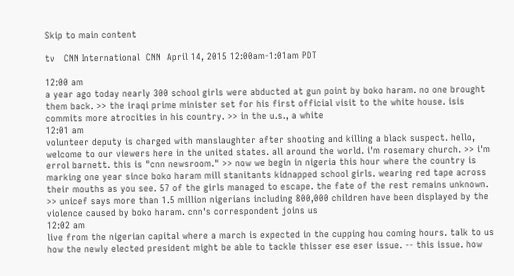Skip to main content

tv   CNN International  CNN  April 14, 2015 12:00am-1:01am PDT

12:00 am
a year ago today nearly 300 school girls were abducted at gun point by boko haram. no one brought them back. >> the iraqi prime minister set for his first official visit to the white house. isis commits more atrocities in his country. >> in the u.s., a white
12:01 am
volunteer deputy is charged with manslaughter after shooting and killing a black suspect. hello, welcome to our viewers here in the united states. all around the world. i'm rosemary church. >> i'm errol barnett. this is "cnn newsroom." >> now we begin in nigeria this hour where the country is marking one year since boko haram mill stanitants kidnapped school girls. wearing red tape across their mouths as you see. 57 of the girls managed to escape. the fate of the rest remains unknown. >> unicef says more than 1.5 million nigerians including 800,000 children have been displayed by the violence caused by boko haram. cnn's correspondent joins us
12:02 am
live from the nigerian capital where a march is expected in the cupping hou coming hours. talk to us how the newly elected president might be able to tackle thisser ese eser issue. -- this issue. how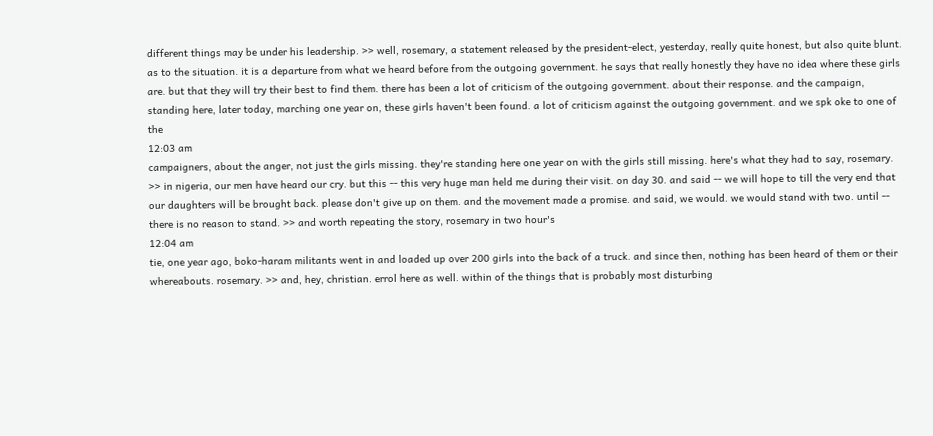different things may be under his leadership. >> well, rosemary, a statement released by the president-elect, yesterday, really quite honest, but also quite blunt. as to the situation. it is a departure from what we heard before from the outgoing government. he says that really honestly they have no idea where these girls are. but that they will try their best to find them. there has been a lot of criticism of the outgoing government. about their response. and the campaign, standing here, later today, marching one year on, these girls haven't been found. a lot of criticism against the outgoing government. and we spk oke to one of the
12:03 am
campaigners, about the anger, not just the girls missing. they're standing here one year on with the girls still missing. here's what they had to say, rosemary. >> in nigeria, our men have heard our cry. but this -- this very huge man held me during their visit. on day 30. and said -- we will hope to till the very end that our daughters will be brought back. please don't give up on them. and the movement made a promise. and said, we would. we would stand with two. until -- there is no reason to stand. >> and worth repeating the story, rosemary in two hour's
12:04 am
tie, one year ago, boko-haram militants went in and loaded up over 200 girls into the back of a truck. and since then, nothing has been heard of them or their whereabouts. rosemary. >> and, hey, christian. errol here as well. within of the things that is probably most disturbing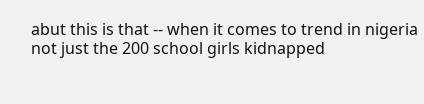abut this is that -- when it comes to trend in nigeria not just the 200 school girls kidnapped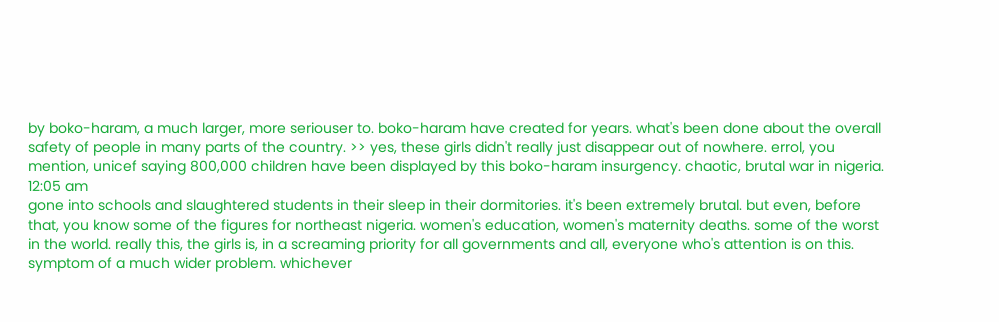by boko-haram, a much larger, more seriouser to. boko-haram have created for years. what's been done about the overall safety of people in many parts of the country. >> yes, these girls didn't really just disappear out of nowhere. errol, you mention, unicef saying 800,000 children have been displayed by this boko-haram insurgency. chaotic, brutal war in nigeria.
12:05 am
gone into schools and slaughtered students in their sleep in their dormitories. it's been extremely brutal. but even, before that, you know some of the figures for northeast nigeria. women's education, women's maternity deaths. some of the worst in the world. really this, the girls is, in a screaming priority for all governments and all, everyone who's attention is on this. symptom of a much wider problem. whichever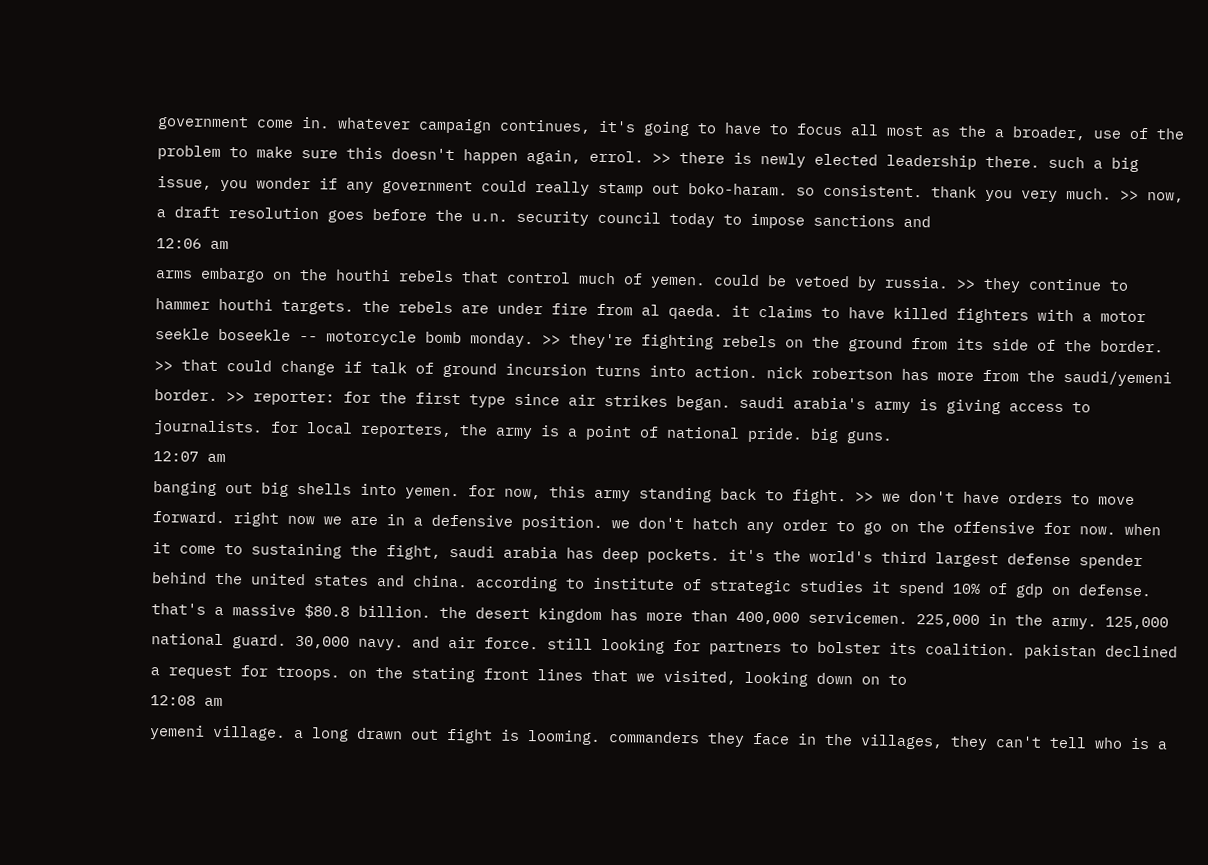government come in. whatever campaign continues, it's going to have to focus all most as the a broader, use of the problem to make sure this doesn't happen again, errol. >> there is newly elected leadership there. such a big issue, you wonder if any government could really stamp out boko-haram. so consistent. thank you very much. >> now, a draft resolution goes before the u.n. security council today to impose sanctions and
12:06 am
arms embargo on the houthi rebels that control much of yemen. could be vetoed by russia. >> they continue to hammer houthi targets. the rebels are under fire from al qaeda. it claims to have killed fighters with a motor seekle boseekle -- motorcycle bomb monday. >> they're fighting rebels on the ground from its side of the border. >> that could change if talk of ground incursion turns into action. nick robertson has more from the saudi/yemeni border. >> reporter: for the first type since air strikes began. saudi arabia's army is giving access to journalists. for local reporters, the army is a point of national pride. big guns.
12:07 am
banging out big shells into yemen. for now, this army standing back to fight. >> we don't have orders to move forward. right now we are in a defensive position. we don't hatch any order to go on the offensive for now. when it come to sustaining the fight, saudi arabia has deep pockets. it's the world's third largest defense spender behind the united states and china. according to institute of strategic studies it spend 10% of gdp on defense. that's a massive $80.8 billion. the desert kingdom has more than 400,000 servicemen. 225,000 in the army. 125,000 national guard. 30,000 navy. and air force. still looking for partners to bolster its coalition. pakistan declined a request for troops. on the stating front lines that we visited, looking down on to
12:08 am
yemeni village. a long drawn out fight is looming. commanders they face in the villages, they can't tell who is a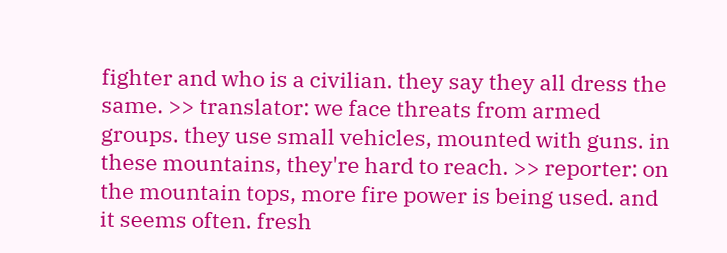fighter and who is a civilian. they say they all dress the same. >> translator: we face threats from armed groups. they use small vehicles, mounted with guns. in these mountains, they're hard to reach. >> reporter: on the mountain tops, more fire power is being used. and it seems often. fresh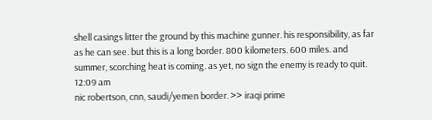shell casings litter the ground by this machine gunner. his responsibility, as far as he can see. but this is a long border. 800 kilometers. 600 miles. and summer, scorching heat is coming. as yet, no sign the enemy is ready to quit.
12:09 am
nic robertson, cnn, saudi/yemen border. >> iraqi prime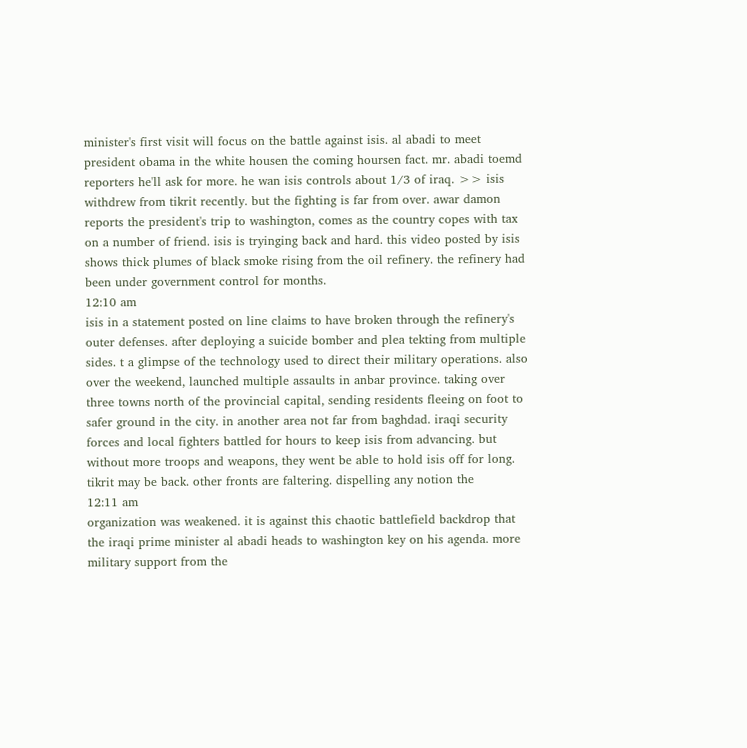minister's first visit will focus on the battle against isis. al abadi to meet president obama in the white housen the coming hoursen fact. mr. abadi toemd reporters he'll ask for more. he wan isis controls about 1/3 of iraq. >> isis withdrew from tikrit recently. but the fighting is far from over. awar damon reports the president's trip to washington, comes as the country copes with tax on a number of friend. isis is tryinging back and hard. this video posted by isis shows thick plumes of black smoke rising from the oil refinery. the refinery had been under government control for months.
12:10 am
isis in a statement posted on line claims to have broken through the refinery's outer defenses. after deploying a suicide bomber and plea tekting from multiple sides. t a glimpse of the technology used to direct their military operations. also over the weekend, launched multiple assaults in anbar province. taking over three towns north of the provincial capital, sending residents fleeing on foot to safer ground in the city. in another area not far from baghdad. iraqi security forces and local fighters battled for hours to keep isis from advancing. but without more troops and weapons, they went be able to hold isis off for long. tikrit may be back. other fronts are faltering. dispelling any notion the
12:11 am
organization was weakened. it is against this chaotic battlefield backdrop that the iraqi prime minister al abadi heads to washington key on his agenda. more military support from the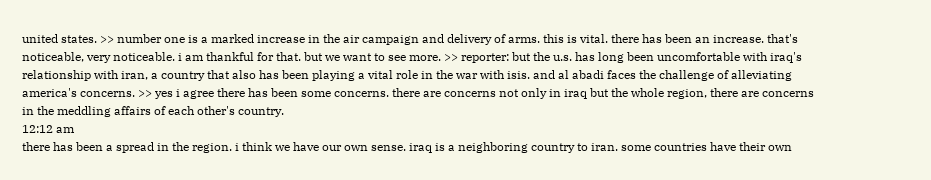united states. >> number one is a marked increase in the air campaign and delivery of arms. this is vital. there has been an increase. that's noticeable, very noticeable. i am thankful for that. but we want to see more. >> reporter: but the u.s. has long been uncomfortable with iraq's relationship with iran, a country that also has been playing a vital role in the war with isis. and al abadi faces the challenge of alleviating america's concerns. >> yes i agree there has been some concerns. there are concerns not only in iraq but the whole region, there are concerns in the meddling affairs of each other's country.
12:12 am
there has been a spread in the region. i think we have our own sense. iraq is a neighboring country to iran. some countries have their own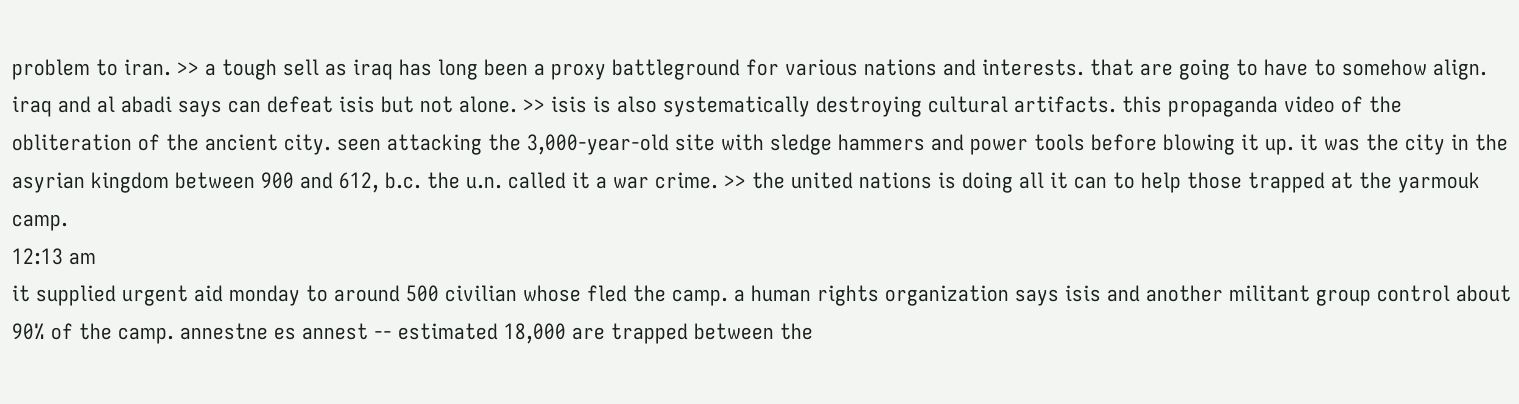problem to iran. >> a tough sell as iraq has long been a proxy battleground for various nations and interests. that are going to have to somehow align. iraq and al abadi says can defeat isis but not alone. >> isis is also systematically destroying cultural artifacts. this propaganda video of the obliteration of the ancient city. seen attacking the 3,000-year-old site with sledge hammers and power tools before blowing it up. it was the city in the asyrian kingdom between 900 and 612, b.c. the u.n. called it a war crime. >> the united nations is doing all it can to help those trapped at the yarmouk camp.
12:13 am
it supplied urgent aid monday to around 500 civilian whose fled the camp. a human rights organization says isis and another militant group control about 90% of the camp. annestne es annest -- estimated 18,000 are trapped between the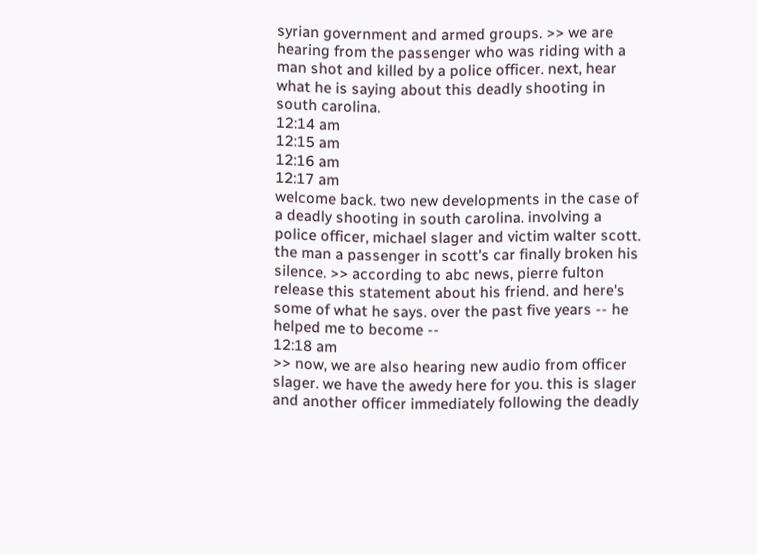syrian government and armed groups. >> we are hearing from the passenger who was riding with a man shot and killed by a police officer. next, hear what he is saying about this deadly shooting in south carolina.
12:14 am
12:15 am
12:16 am
12:17 am
welcome back. two new developments in the case of a deadly shooting in south carolina. involving a police officer, michael slager and victim walter scott. the man a passenger in scott's car finally broken his silence. >> according to abc news, pierre fulton release this statement about his friend. and here's some of what he says. over the past five years -- he helped me to become --
12:18 am
>> now, we are also hearing new audio from officer slager. we have the awedy here for you. this is slager and another officer immediately following the deadly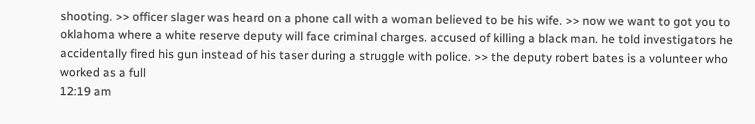shooting. >> officer slager was heard on a phone call with a woman believed to be his wife. >> now we want to got you to oklahoma where a white reserve deputy will face criminal charges. accused of killing a black man. he told investigators he accidentally fired his gun instead of his taser during a struggle with police. >> the deputy robert bates is a volunteer who worked as a full
12:19 am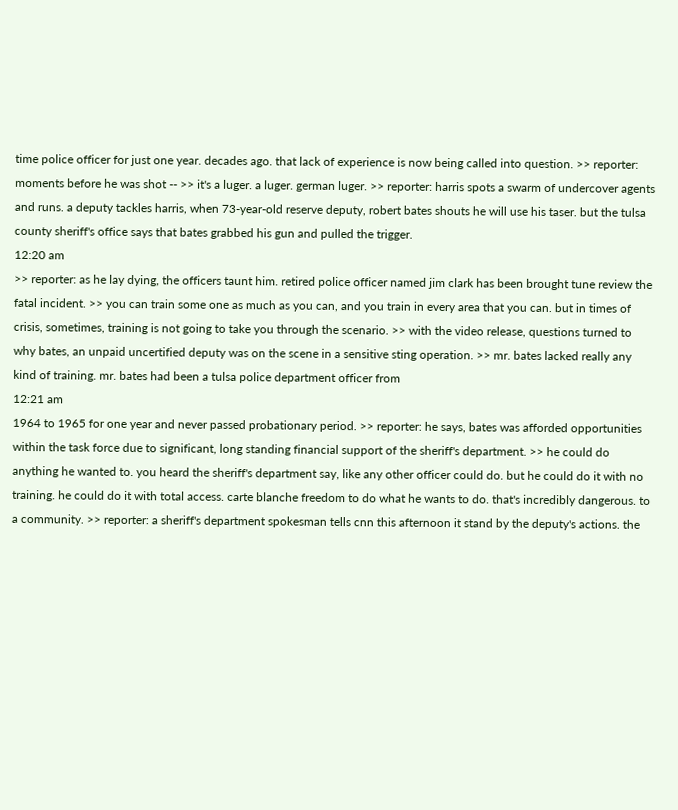time police officer for just one year. decades ago. that lack of experience is now being called into question. >> reporter: moments before he was shot -- >> it's a luger. a luger. german luger. >> reporter: harris spots a swarm of undercover agents and runs. a deputy tackles harris, when 73-year-old reserve deputy, robert bates shouts he will use his taser. but the tulsa county sheriff's office says that bates grabbed his gun and pulled the trigger.
12:20 am
>> reporter: as he lay dying, the officers taunt him. retired police officer named jim clark has been brought tune review the fatal incident. >> you can train some one as much as you can, and you train in every area that you can. but in times of crisis, sometimes, training is not going to take you through the scenario. >> with the video release, questions turned to why bates, an unpaid uncertified deputy was on the scene in a sensitive sting operation. >> mr. bates lacked really any kind of training. mr. bates had been a tulsa police department officer from
12:21 am
1964 to 1965 for one year and never passed probationary period. >> reporter: he says, bates was afforded opportunities within the task force due to significant, long standing financial support of the sheriff's department. >> he could do anything he wanted to. you heard the sheriff's department say, like any other officer could do. but he could do it with no training. he could do it with total access. carte blanche freedom to do what he wants to do. that's incredibly dangerous. to a community. >> reporter: a sheriff's department spokesman tells cnn this afternoon it stand by the deputy's actions. the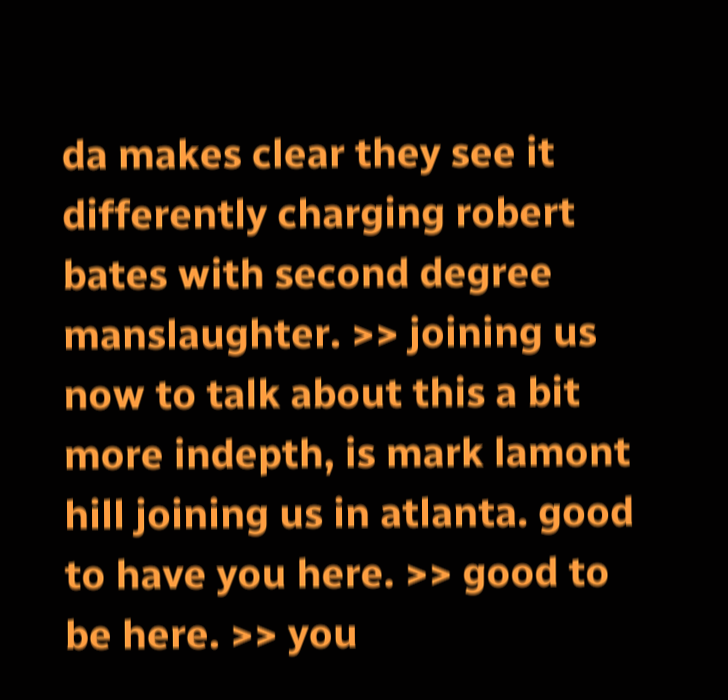da makes clear they see it differently charging robert bates with second degree manslaughter. >> joining us now to talk about this a bit more indepth, is mark lamont hill joining us in atlanta. good to have you here. >> good to be here. >> you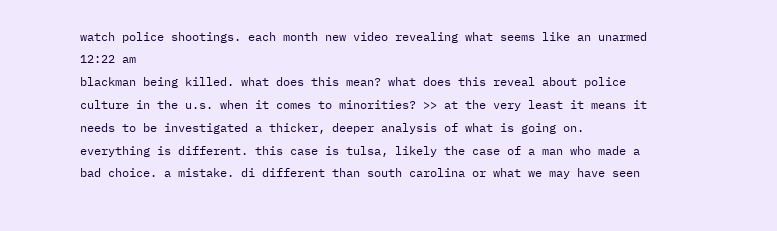watch police shootings. each month new video revealing what seems like an unarmed
12:22 am
blackman being killed. what does this mean? what does this reveal about police culture in the u.s. when it comes to minorities? >> at the very least it means it needs to be investigated a thicker, deeper analysis of what is going on. everything is different. this case is tulsa, likely the case of a man who made a bad choice. a mistake. di different than south carolina or what we may have seen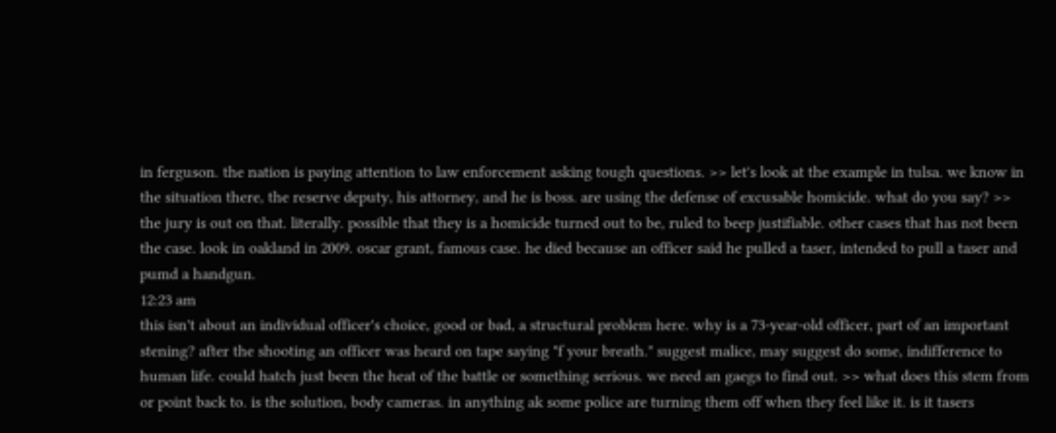in ferguson. the nation is paying attention to law enforcement asking tough questions. >> let's look at the example in tulsa. we know in the situation there, the reserve deputy, his attorney, and he is boss. are using the defense of excusable homicide. what do you say? >> the jury is out on that. literally. possible that they is a homicide turned out to be, ruled to beep justifiable. other cases that has not been the case. look in oakland in 2009. oscar grant, famous case. he died because an officer said he pulled a taser, intended to pull a taser and pumd a handgun.
12:23 am
this isn't about an individual officer's choice, good or bad, a structural problem here. why is a 73-year-old officer, part of an important stening? after the shooting an officer was heard on tape saying "f your breath." suggest malice, may suggest do some, indifference to human life. could hatch just been the heat of the battle or something serious. we need an gaegs to find out. >> what does this stem from or point back to. is the solution, body cameras. in anything ak some police are turning them off when they feel like it. is it tasers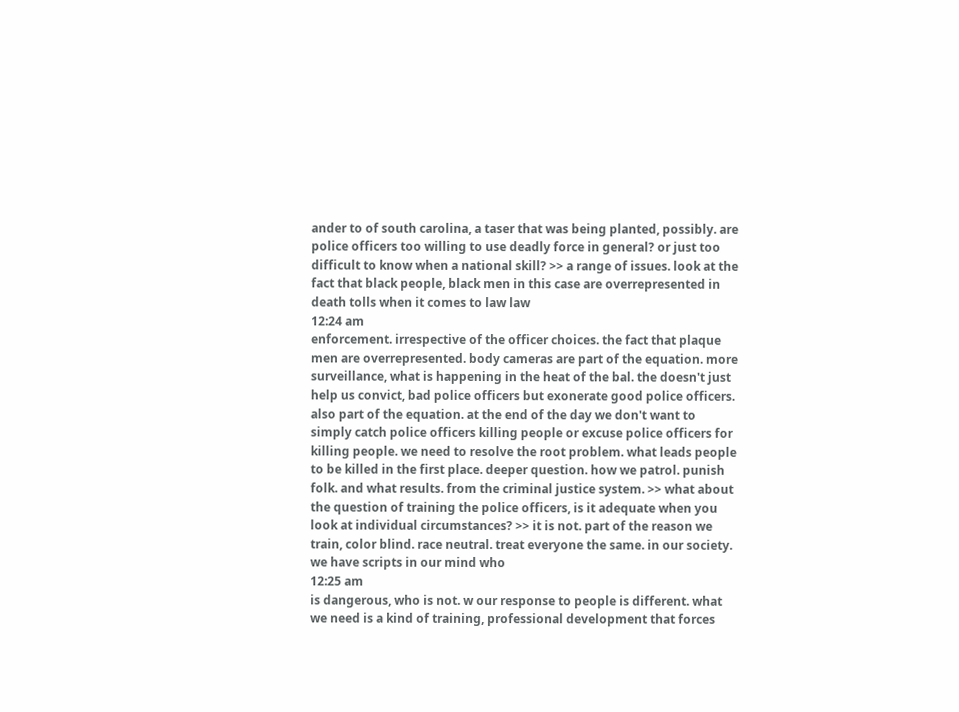ander to of south carolina, a taser that was being planted, possibly. are police officers too willing to use deadly force in general? or just too difficult to know when a national skill? >> a range of issues. look at the fact that black people, black men in this case are overrepresented in death tolls when it comes to law law
12:24 am
enforcement. irrespective of the officer choices. the fact that plaque men are overrepresented. body cameras are part of the equation. more surveillance, what is happening in the heat of the bal. the doesn't just help us convict, bad police officers but exonerate good police officers. also part of the equation. at the end of the day we don't want to simply catch police officers killing people or excuse police officers for killing people. we need to resolve the root problem. what leads people to be killed in the first place. deeper question. how we patrol. punish folk. and what results. from the criminal justice system. >> what about the question of training the police officers, is it adequate when you look at individual circumstances? >> it is not. part of the reason we train, color blind. race neutral. treat everyone the same. in our society. we have scripts in our mind who
12:25 am
is dangerous, who is not. w our response to people is different. what we need is a kind of training, professional development that forces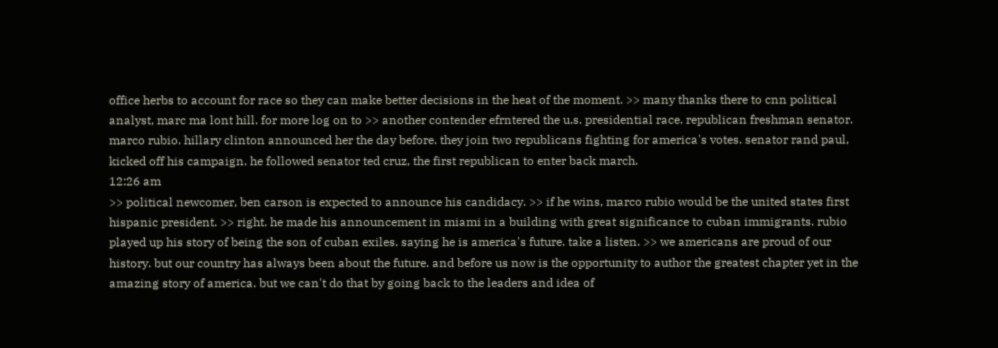office herbs to account for race so they can make better decisions in the heat of the moment. >> many thanks there to cnn political analyst, marc ma lont hill. for more log on to >> another contender efrntered the u.s. presidential race. republican freshman senator. marco rubio. hillary clinton announced her the day before. they join two republicans fighting for america's votes. senator rand paul, kicked off his campaign. he followed senator ted cruz, the first republican to enter back march.
12:26 am
>> political newcomer, ben carson is expected to announce his candidacy. >> if he wins, marco rubio would be the united states first hispanic president. >> right. he made his announcement in miami in a building with great significance to cuban immigrants. rubio played up his story of being the son of cuban exiles. saying he is america's future. take a listen. >> we americans are proud of our history. but our country has always been about the future. and before us now is the opportunity to author the greatest chapter yet in the amazing story of america. but we can't do that by going back to the leaders and idea of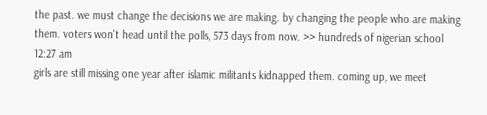the past. we must change the decisions we are making. by changing the people who are making them. voters won't head until the polls, 573 days from now. >> hundreds of nigerian school
12:27 am
girls are still missing one year after islamic militants kidnapped them. coming up, we meet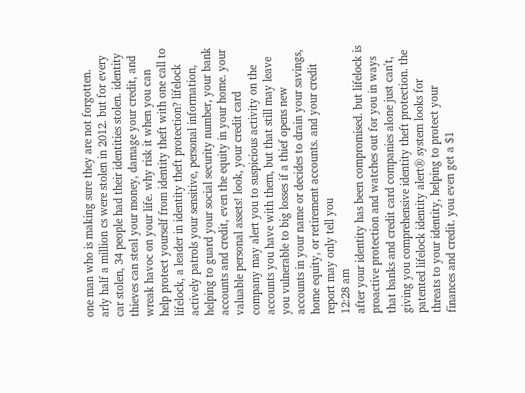one man who is making sure they are not forgotten. arly half a million cs were stolen in 2012. but for every car stolen, 34 people had their identities stolen. identity thieves can steal your money, damage your credit, and wreak havoc on your life. why risk it when you can help protect yourself from identity theft with one call to lifelock, a leader in identity theft protection? lifelock actively patrols your sensitive, personal information, helping to guard your social security number, your bank accounts and credit, even the equity in your home. your valuable personal assets! look, your credit card company may alert you to suspicious activity on the accounts you have with them, but that still may leave you vulnerable to big losses if a thief opens new accounts in your name or decides to drain your savings, home equity, or retirement accounts. and your credit report may only tell you
12:28 am
after your identity has been compromised. but lifelock is proactive protection and watches out for you in ways that banks and credit card companies alone just can't, giving you comprehensive identity theft protection. the patented lifelock identity alert® system looks for threats to your identity, helping to protect your finances and credit. you even get a $1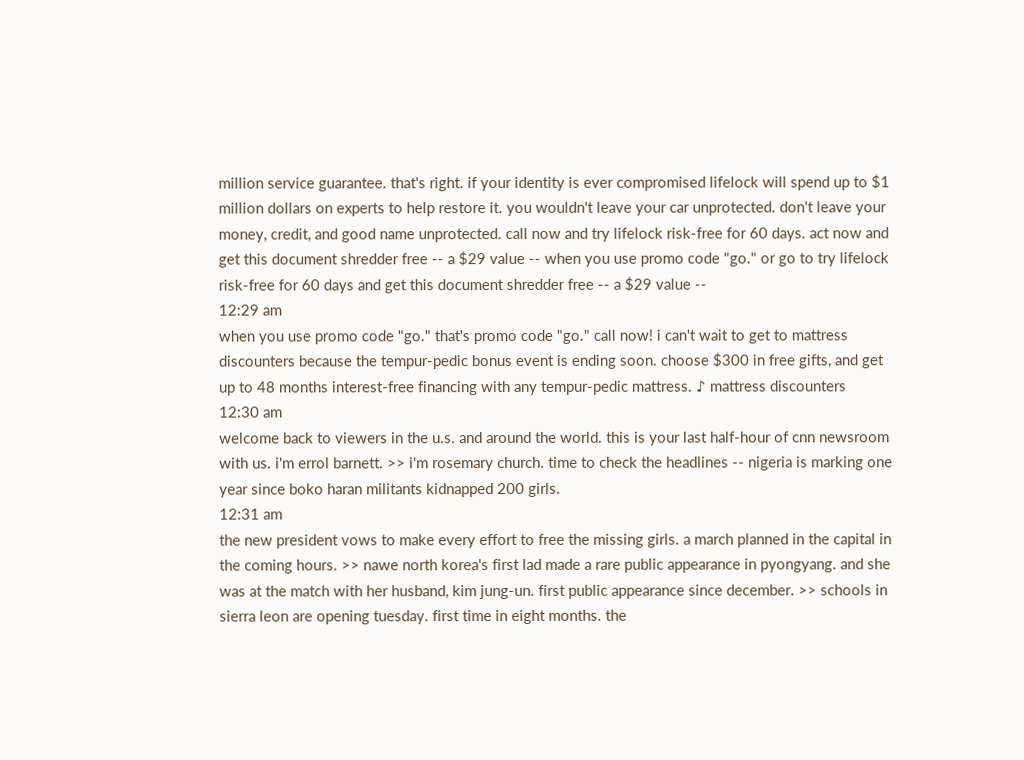million service guarantee. that's right. if your identity is ever compromised lifelock will spend up to $1 million dollars on experts to help restore it. you wouldn't leave your car unprotected. don't leave your money, credit, and good name unprotected. call now and try lifelock risk-free for 60 days. act now and get this document shredder free -- a $29 value -- when you use promo code "go." or go to try lifelock risk-free for 60 days and get this document shredder free -- a $29 value --
12:29 am
when you use promo code "go." that's promo code "go." call now! i can't wait to get to mattress discounters because the tempur-pedic bonus event is ending soon. choose $300 in free gifts, and get up to 48 months interest-free financing with any tempur-pedic mattress. ♪ mattress discounters
12:30 am
welcome back to viewers in the u.s. and around the world. this is your last half-hour of cnn newsroom with us. i'm errol barnett. >> i'm rosemary church. time to check the headlines -- nigeria is marking one year since boko haran militants kidnapped 200 girls.
12:31 am
the new president vows to make every effort to free the missing girls. a march planned in the capital in the coming hours. >> nawe north korea's first lad made a rare public appearance in pyongyang. and she was at the match with her husband, kim jung-un. first public appearance since december. >> schools in sierra leon are opening tuesday. first time in eight months. the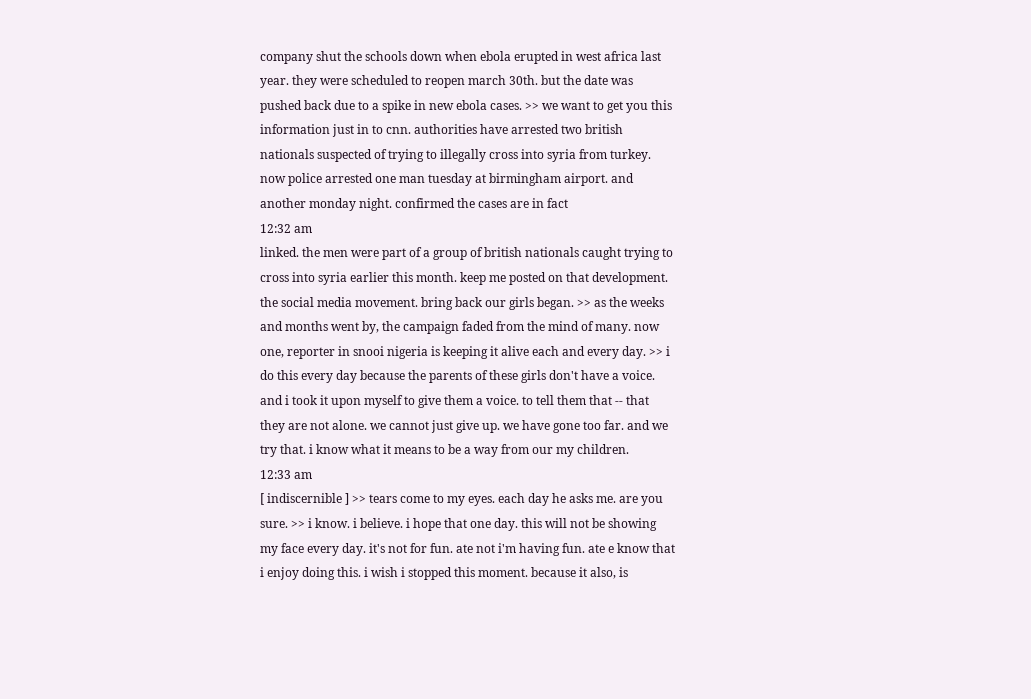company shut the schools down when ebola erupted in west africa last year. they were scheduled to reopen march 30th. but the date was pushed back due to a spike in new ebola cases. >> we want to get you this information just in to cnn. authorities have arrested two british nationals suspected of trying to illegally cross into syria from turkey. now police arrested one man tuesday at birmingham airport. and another monday night. confirmed the cases are in fact
12:32 am
linked. the men were part of a group of british nationals caught trying to cross into syria earlier this month. keep me posted on that development. the social media movement. bring back our girls began. >> as the weeks and months went by, the campaign faded from the mind of many. now one, reporter in snooi nigeria is keeping it alive each and every day. >> i do this every day because the parents of these girls don't have a voice. and i took it upon myself to give them a voice. to tell them that -- that they are not alone. we cannot just give up. we have gone too far. and we try that. i know what it means to be a way from our my children.
12:33 am
[ indiscernible ] >> tears come to my eyes. each day he asks me. are you sure. >> i know. i believe. i hope that one day. this will not be showing my face every day. it's not for fun. ate not i'm having fun. ate e know that i enjoy doing this. i wish i stopped this moment. because it also, is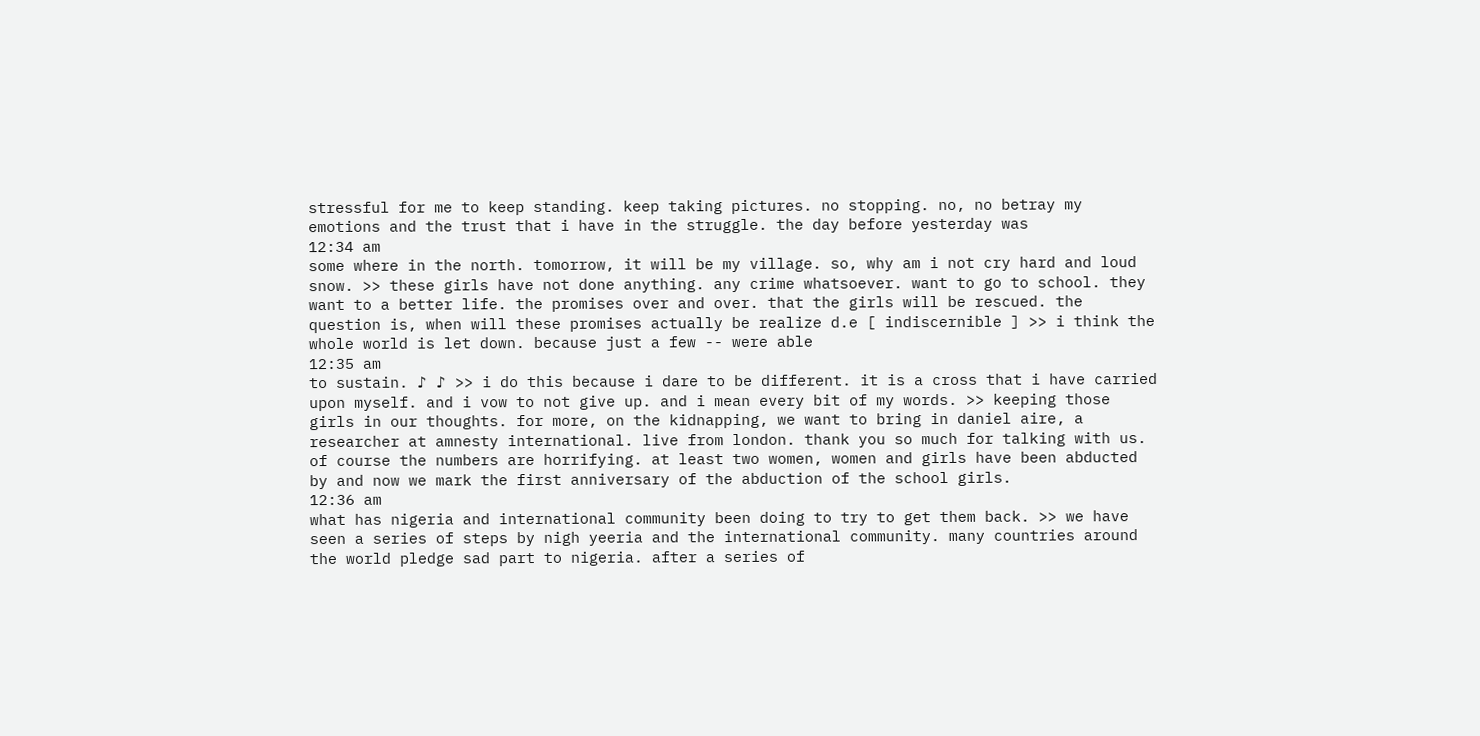stressful for me to keep standing. keep taking pictures. no stopping. no, no betray my emotions and the trust that i have in the struggle. the day before yesterday was
12:34 am
some where in the north. tomorrow, it will be my village. so, why am i not cry hard and loud snow. >> these girls have not done anything. any crime whatsoever. want to go to school. they want to a better life. the promises over and over. that the girls will be rescued. the question is, when will these promises actually be realize d.e [ indiscernible ] >> i think the whole world is let down. because just a few -- were able
12:35 am
to sustain. ♪ ♪ >> i do this because i dare to be different. it is a cross that i have carried upon myself. and i vow to not give up. and i mean every bit of my words. >> keeping those girls in our thoughts. for more, on the kidnapping, we want to bring in daniel aire, a researcher at amnesty international. live from london. thank you so much for talking with us. of course the numbers are horrifying. at least two women, women and girls have been abducted by and now we mark the first anniversary of the abduction of the school girls.
12:36 am
what has nigeria and international community been doing to try to get them back. >> we have seen a series of steps by nigh yeeria and the international community. many countries around the world pledge sad part to nigeria. after a series of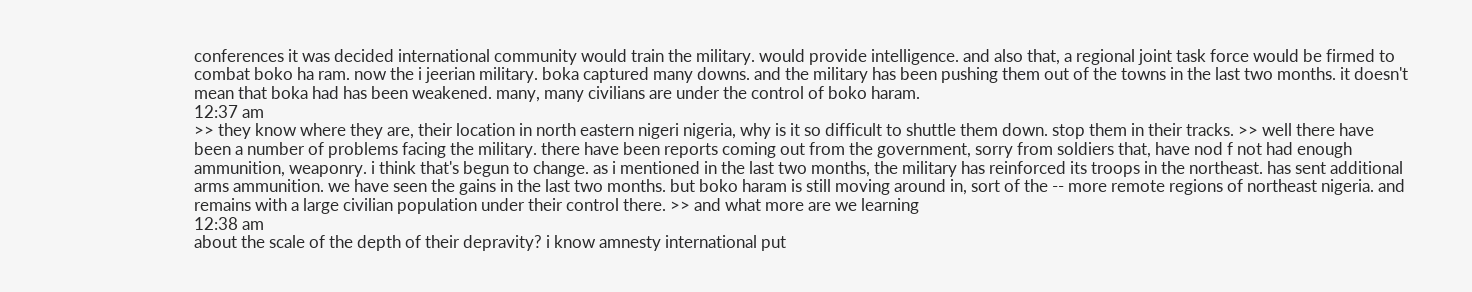conferences it was decided international community would train the military. would provide intelligence. and also that, a regional joint task force would be firmed to combat boko ha ram. now the i jeerian military. boka captured many downs. and the military has been pushing them out of the towns in the last two months. it doesn't mean that boka had has been weakened. many, many civilians are under the control of boko haram.
12:37 am
>> they know where they are, their location in north eastern nigeri nigeria, why is it so difficult to shuttle them down. stop them in their tracks. >> well there have been a number of problems facing the military. there have been reports coming out from the government, sorry from soldiers that, have nod f not had enough ammunition, weaponry. i think that's begun to change. as i mentioned in the last two months, the military has reinforced its troops in the northeast. has sent additional arms ammunition. we have seen the gains in the last two months. but boko haram is still moving around in, sort of the -- more remote regions of northeast nigeria. and remains with a large civilian population under their control there. >> and what more are we learning
12:38 am
about the scale of the depth of their depravity? i know amnesty international put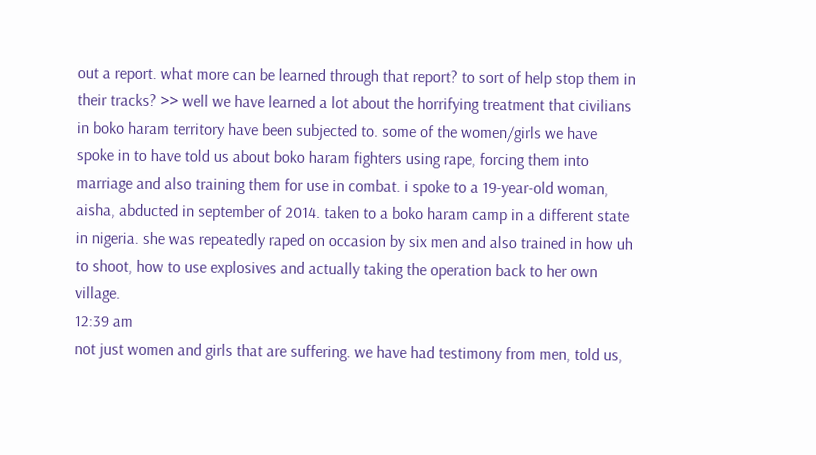out a report. what more can be learned through that report? to sort of help stop them in their tracks? >> well we have learned a lot about the horrifying treatment that civilians in boko haram territory have been subjected to. some of the women/girls we have spoke in to have told us about boko haram fighters using rape, forcing them into marriage and also training them for use in combat. i spoke to a 19-year-old woman, aisha, abducted in september of 2014. taken to a boko haram camp in a different state in nigeria. she was repeatedly raped on occasion by six men and also trained in how uh to shoot, how to use explosives and actually taking the operation back to her own village.
12:39 am
not just women and girls that are suffering. we have had testimony from men, told us,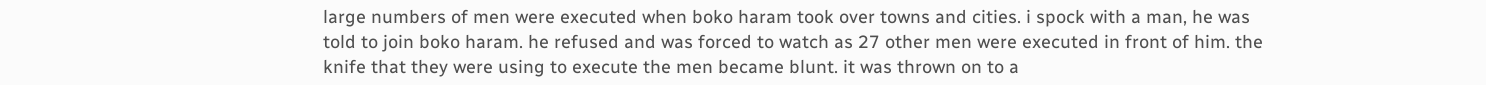large numbers of men were executed when boko haram took over towns and cities. i spock with a man, he was told to join boko haram. he refused and was forced to watch as 27 other men were executed in front of him. the knife that they were using to execute the men became blunt. it was thrown on to a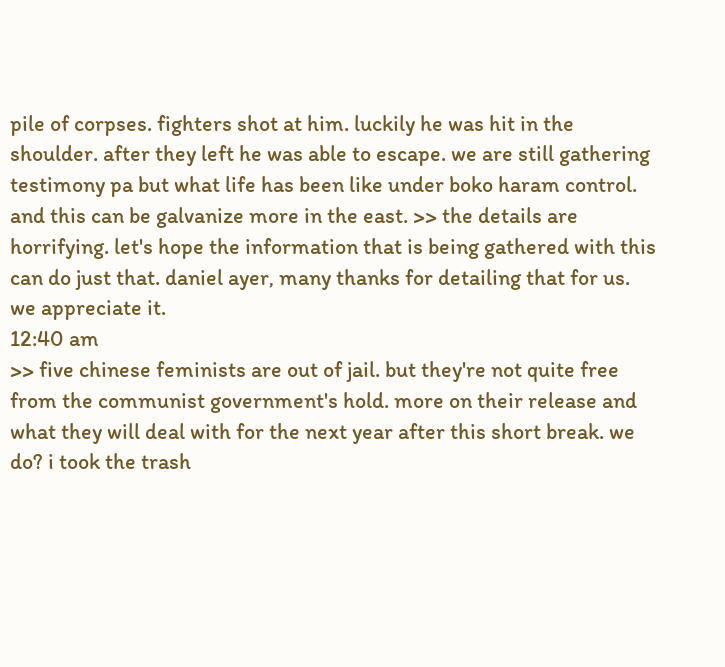pile of corpses. fighters shot at him. luckily he was hit in the shoulder. after they left he was able to escape. we are still gathering testimony pa but what life has been like under boko haram control. and this can be galvanize more in the east. >> the details are horrifying. let's hope the information that is being gathered with this can do just that. daniel ayer, many thanks for detailing that for us. we appreciate it.
12:40 am
>> five chinese feminists are out of jail. but they're not quite free from the communist government's hold. more on their release and what they will deal with for the next year after this short break. we do? i took the trash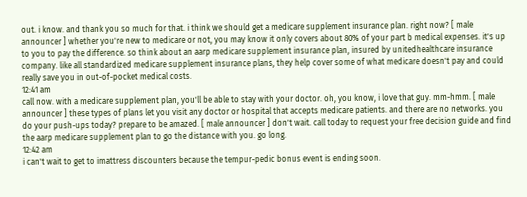out. i know. and thank you so much for that. i think we should get a medicare supplement insurance plan. right now? [ male announcer ] whether you're new to medicare or not, you may know it only covers about 80% of your part b medical expenses. it's up to you to pay the difference. so think about an aarp medicare supplement insurance plan, insured by unitedhealthcare insurance company. like all standardized medicare supplement insurance plans, they help cover some of what medicare doesn't pay and could really save you in out-of-pocket medical costs.
12:41 am
call now. with a medicare supplement plan, you'll be able to stay with your doctor. oh, you know, i love that guy. mm-hmm. [ male announcer ] these types of plans let you visit any doctor or hospital that accepts medicare patients. and there are no networks. you do your push-ups today? prepare to be amazed. [ male announcer ] don't wait. call today to request your free decision guide and find the aarp medicare supplement plan to go the distance with you. go long.
12:42 am
i can't wait to get to imattress discounters because the tempur-pedic bonus event is ending soon.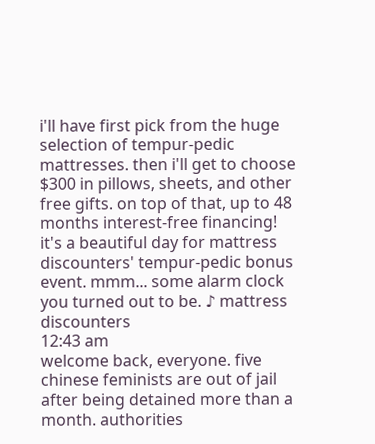i'll have first pick from the huge selection of tempur-pedic mattresses. then i'll get to choose $300 in pillows, sheets, and other free gifts. on top of that, up to 48 months interest-free financing! it's a beautiful day for mattress discounters' tempur-pedic bonus event. mmm... some alarm clock you turned out to be. ♪ mattress discounters
12:43 am
welcome back, everyone. five chinese feminists are out of jail after being detained more than a month. authorities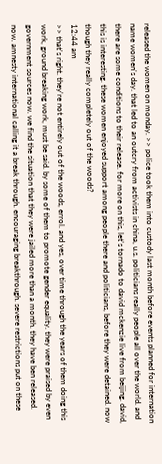released the women on monday. >> police took them into custody last month before events planned for internation name women's day. that led to an outcry from activists in china, u.s. politicians really people all over the world. and there are some conditions to their release. for more on this, let's tornado to david mckenzie live from beijing. david, this is interesting. these women enjoyed support among people there and politicians, before they were detained. now though they really completely out of the woods?
12:44 am
>> that's right. they're not entirely out of the woods, errol. and yes, over time through the years of them doing this work, ground breaking work, must be said. by some of them to promote gender equality. they were praised by even government sources now. we find the situation that they were jailed more than a month. they have ben released. now. amnesty international calling it a break through. encouraging breakthrough. severe restrictions put on these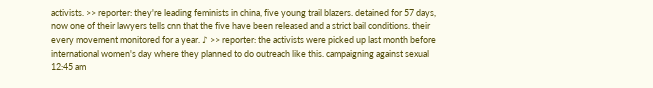activists. >> reporter: they're leading feminists in china, five young trail blazers. detained for 57 days, now one of their lawyers tells cnn that the five have been released and a strict bail conditions. their every movement monitored for a year. ♪ >> reporter: the activists were picked up last month before international women's day where they planned to do outreach like this. campaigning against sexual
12:45 am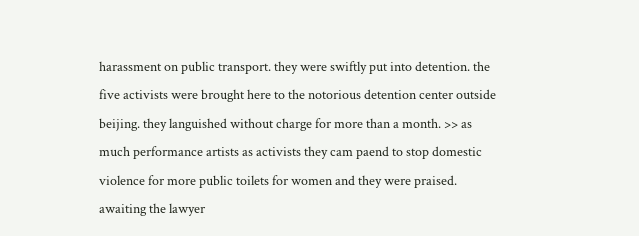harassment on public transport. they were swiftly put into detention. the five activists were brought here to the notorious detention center outside beijing. they languished without charge for more than a month. >> as much performance artists as activists they cam paend to stop domestic violence for more public toilets for women and they were praised. awaiting the lawyer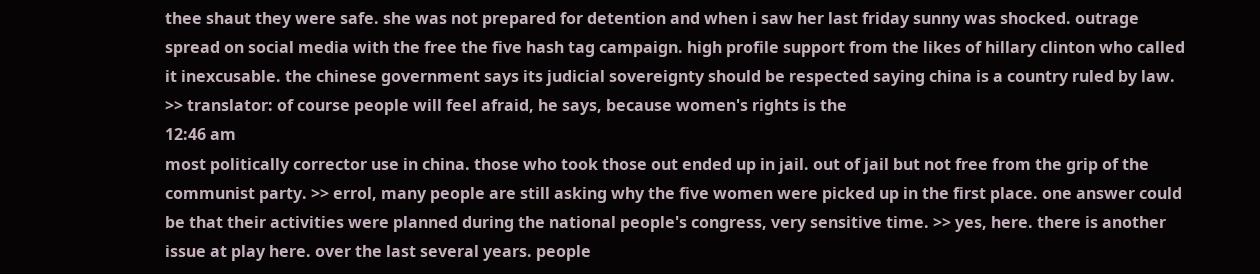thee shaut they were safe. she was not prepared for detention and when i saw her last friday sunny was shocked. outrage spread on social media with the free the five hash tag campaign. high profile support from the likes of hillary clinton who called it inexcusable. the chinese government says its judicial sovereignty should be respected saying china is a country ruled by law. >> translator: of course people will feel afraid, he says, because women's rights is the
12:46 am
most politically corrector use in china. those who took those out ended up in jail. out of jail but not free from the grip of the communist party. >> errol, many people are still asking why the five women were picked up in the first place. one answer could be that their activities were planned during the national people's congress, very sensitive time. >> yes, here. there is another issue at play here. over the last several years. people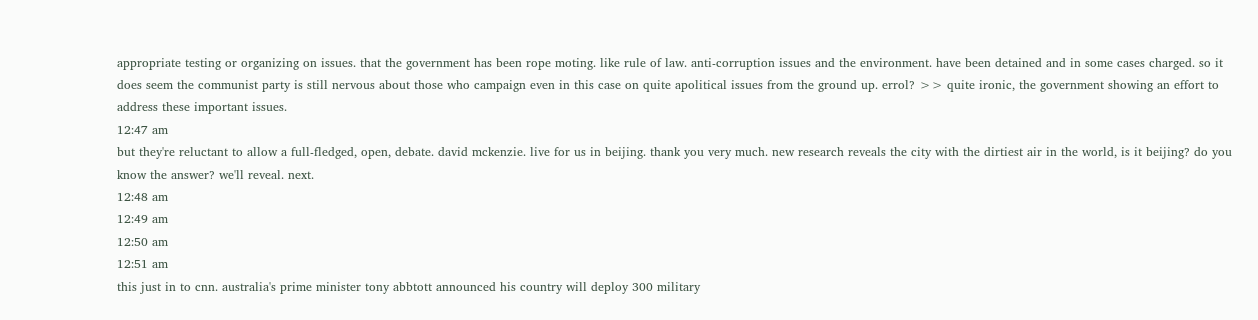appropriate testing or organizing on issues. that the government has been rope moting. like rule of law. anti-corruption issues and the environment. have been detained and in some cases charged. so it does seem the communist party is still nervous about those who campaign even in this case on quite apolitical issues from the ground up. errol? >> quite ironic, the government showing an effort to address these important issues.
12:47 am
but they're reluctant to allow a full-fledged, open, debate. david mckenzie. live for us in beijing. thank you very much. new research reveals the city with the dirtiest air in the world, is it beijing? do you know the answer? we'll reveal. next.
12:48 am
12:49 am
12:50 am
12:51 am
this just in to cnn. australia's prime minister tony abbtott announced his country will deploy 300 military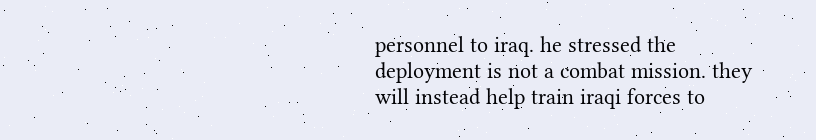personnel to iraq. he stressed the deployment is not a combat mission. they will instead help train iraqi forces to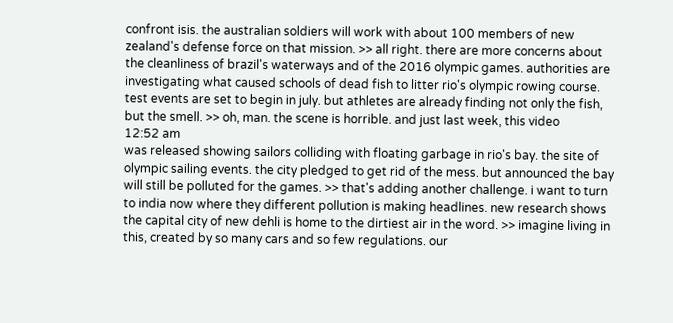confront isis. the australian soldiers will work with about 100 members of new zealand's defense force on that mission. >> all right. there are more concerns about the cleanliness of brazil's waterways and of the 2016 olympic games. authorities are investigating what caused schools of dead fish to litter rio's olympic rowing course. test events are set to begin in july. but athletes are already finding not only the fish, but the smell. >> oh, man. the scene is horrible. and just last week, this video
12:52 am
was released showing sailors colliding with floating garbage in rio's bay. the site of olympic sailing events. the city pledged to get rid of the mess. but announced the bay will still be polluted for the games. >> that's adding another challenge. i want to turn to india now where they different pollution is making headlines. new research shows the capital city of new dehli is home to the dirtiest air in the word. >> imagine living in this, created by so many cars and so few regulations. our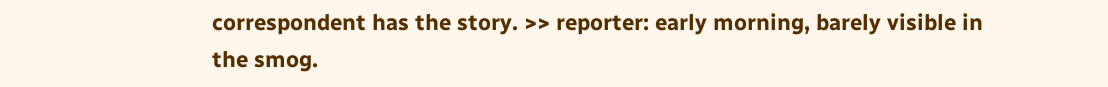correspondent has the story. >> reporter: early morning, barely visible in the smog.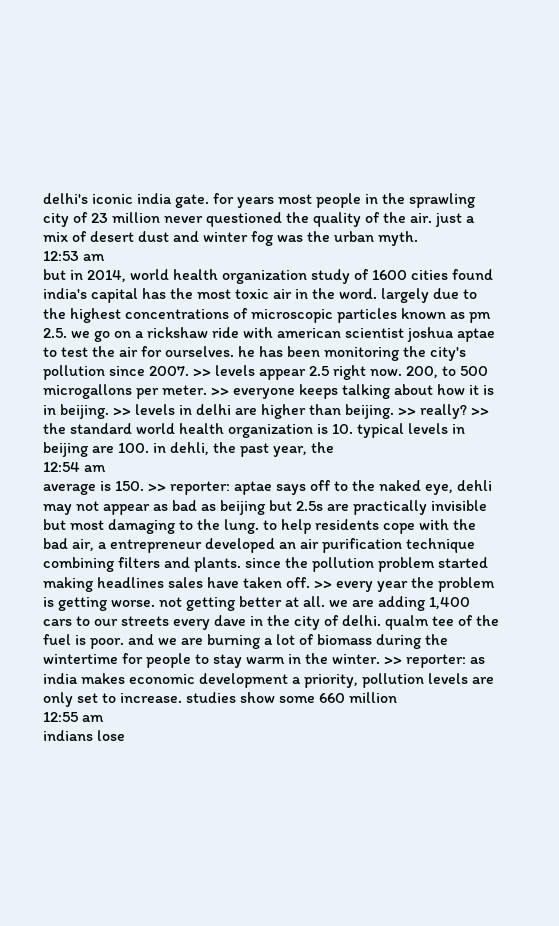delhi's iconic india gate. for years most people in the sprawling city of 23 million never questioned the quality of the air. just a mix of desert dust and winter fog was the urban myth.
12:53 am
but in 2014, world health organization study of 1600 cities found india's capital has the most toxic air in the word. largely due to the highest concentrations of microscopic particles known as pm 2.5. we go on a rickshaw ride with american scientist joshua aptae to test the air for ourselves. he has been monitoring the city's pollution since 2007. >> levels appear 2.5 right now. 200, to 500 microgallons per meter. >> everyone keeps talking about how it is in beijing. >> levels in delhi are higher than beijing. >> really? >> the standard world health organization is 10. typical levels in beijing are 100. in dehli, the past year, the
12:54 am
average is 150. >> reporter: aptae says off to the naked eye, dehli may not appear as bad as beijing but 2.5s are practically invisible but most damaging to the lung. to help residents cope with the bad air, a entrepreneur developed an air purification technique combining filters and plants. since the pollution problem started making headlines sales have taken off. >> every year the problem is getting worse. not getting better at all. we are adding 1,400 cars to our streets every dave in the city of delhi. qualm tee of the fuel is poor. and we are burning a lot of biomass during the wintertime for people to stay warm in the winter. >> reporter: as india makes economic development a priority, pollution levels are only set to increase. studies show some 660 million
12:55 am
indians lose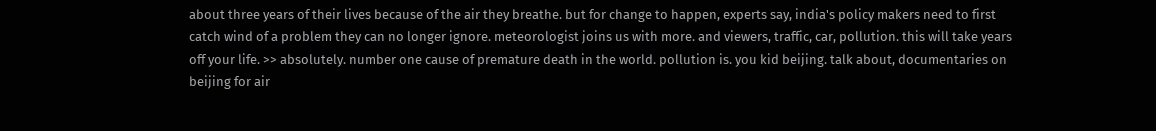about three years of their lives because of the air they breathe. but for change to happen, experts say, india's policy makers need to first catch wind of a problem they can no longer ignore. meteorologist joins us with more. and viewers, traffic, car, pollution. this will take years off your life. >> absolutely. number one cause of premature death in the world. pollution is. you kid beijing. talk about, documentaries on beijing for air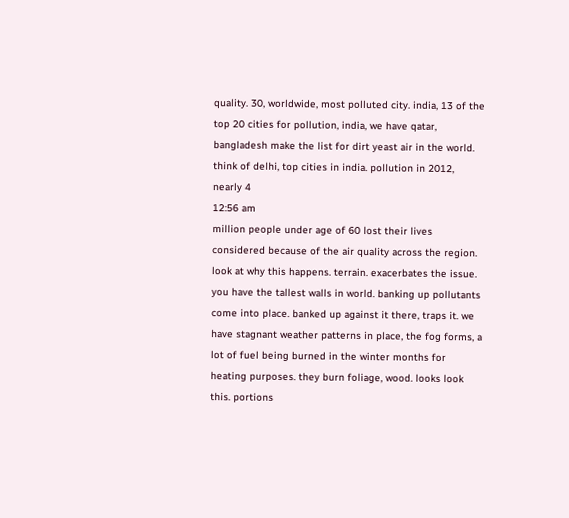quality. 30, worldwide, most polluted city. india, 13 of the top 20 cities for pollution, india, we have qatar, bangladesh make the list for dirt yeast air in the world. think of delhi, top cities in india. pollution in 2012, nearly 4
12:56 am
million people under age of 60 lost their lives considered because of the air quality across the region. look at why this happens. terrain. exacerbates the issue. you have the tallest walls in world. banking up pollutants come into place. banked up against it there, traps it. we have stagnant weather patterns in place, the fog forms, a lot of fuel being burned in the winter months for heating purposes. they burn foliage, wood. looks look this. portions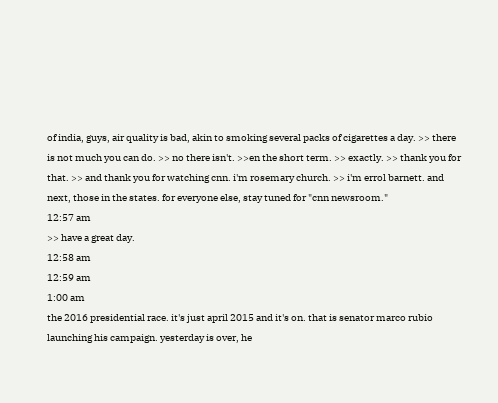of india, guys, air quality is bad, akin to smoking several packs of cigarettes a day. >> there is not much you can do. >> no there isn't. >>en the short term. >> exactly. >> thank you for that. >> and thank you for watching cnn. i'm rosemary church. >> i'm errol barnett. and next, those in the states. for everyone else, stay tuned for "cnn newsroom."
12:57 am
>> have a great day.
12:58 am
12:59 am
1:00 am
the 2016 presidential race. it's just april 2015 and it's on. that is senator marco rubio launching his campaign. yesterday is over, he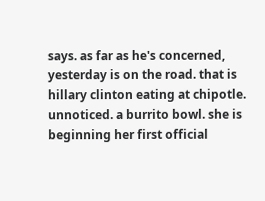says. as far as he's concerned, yesterday is on the road. that is hillary clinton eating at chipotle. unnoticed. a burrito bowl. she is beginning her first official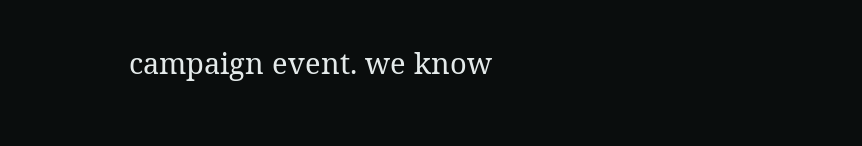campaign event. we know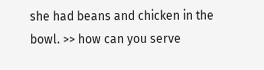she had beans and chicken in the bowl. >> how can you serve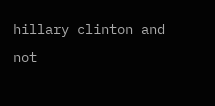hillary clinton and not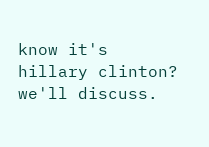know it's hillary clinton? we'll discuss.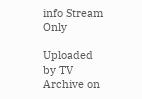info Stream Only

Uploaded by TV Archive on